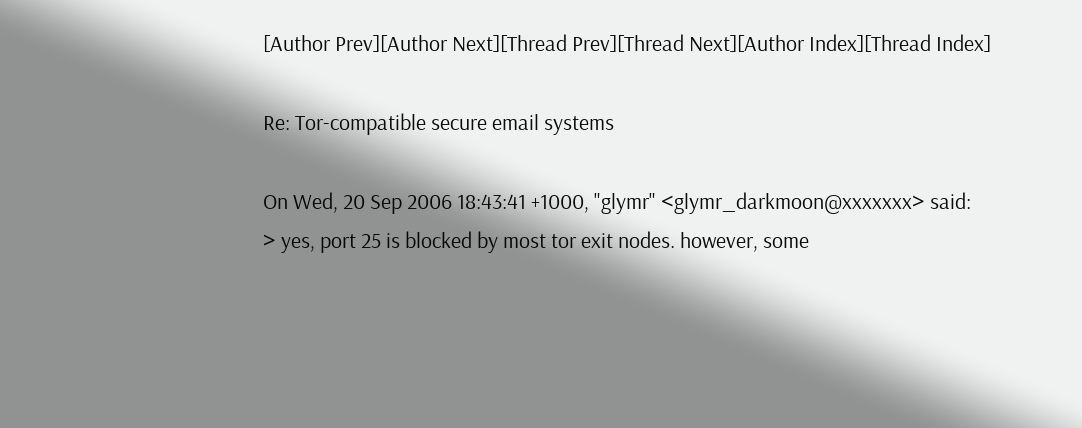[Author Prev][Author Next][Thread Prev][Thread Next][Author Index][Thread Index]

Re: Tor-compatible secure email systems

On Wed, 20 Sep 2006 18:43:41 +1000, "glymr" <glymr_darkmoon@xxxxxxx> said:
> yes, port 25 is blocked by most tor exit nodes. however, some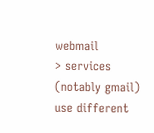webmail
> services (notably gmail) use different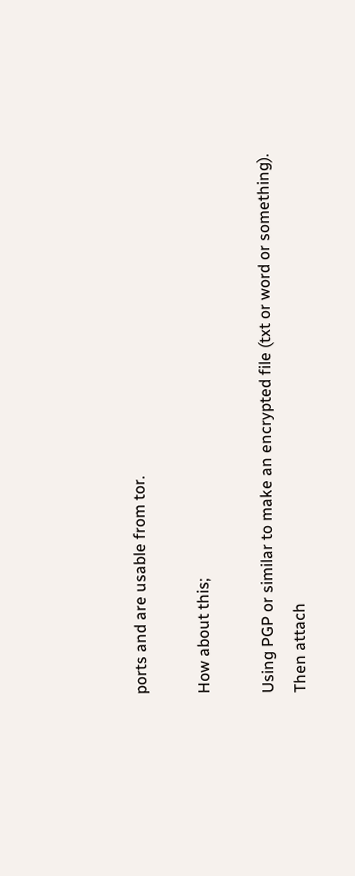ports and are usable from tor.

How about this;

Using PGP or similar to make an encrypted file (txt or word or something).
Then attach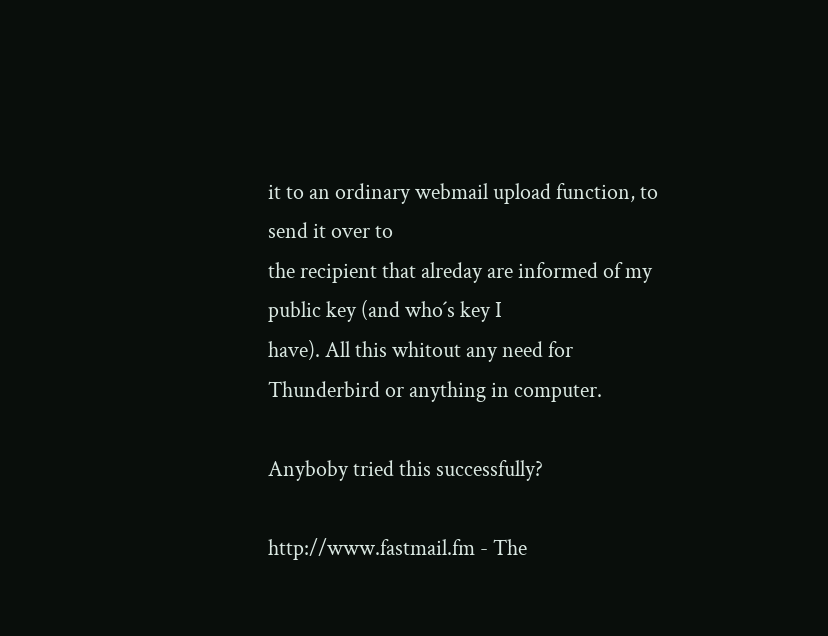it to an ordinary webmail upload function, to send it over to
the recipient that alreday are informed of my public key (and who´s key I
have). All this whitout any need for Thunderbird or anything in computer.

Anyboby tried this successfully?

http://www.fastmail.fm - The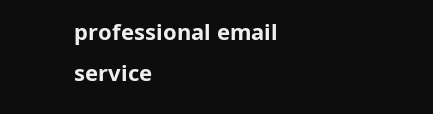professional email service